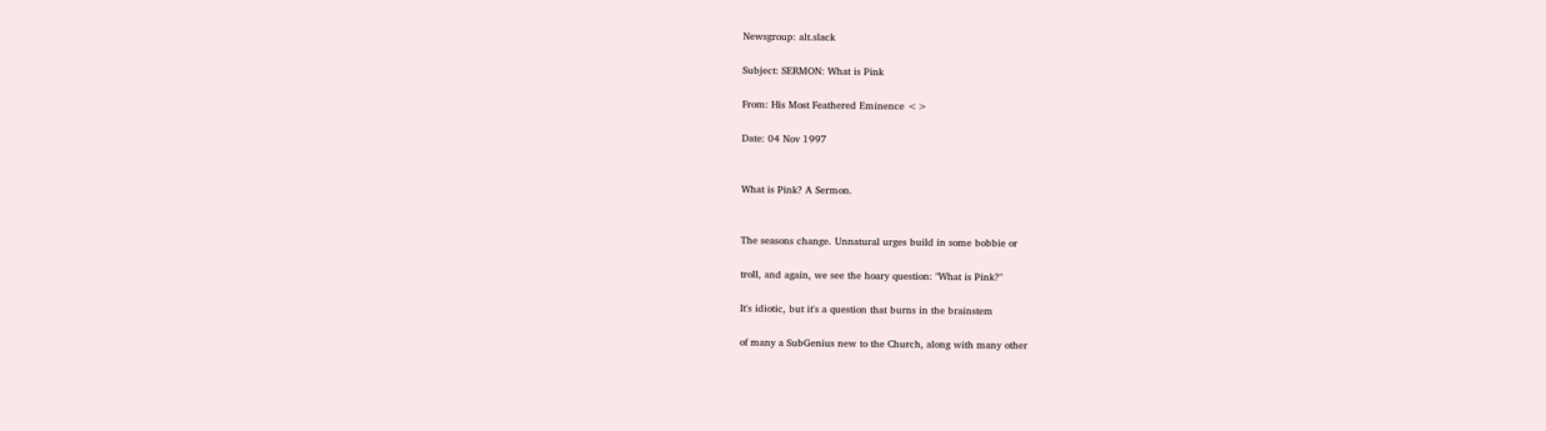Newsgroup: alt.slack

Subject: SERMON: What is Pink

From: His Most Feathered Eminence <>

Date: 04 Nov 1997


What is Pink? A Sermon.


The seasons change. Unnatural urges build in some bobbie or

troll, and again, we see the hoary question: "What is Pink?"

It's idiotic, but it's a question that burns in the brainstem

of many a SubGenius new to the Church, along with many other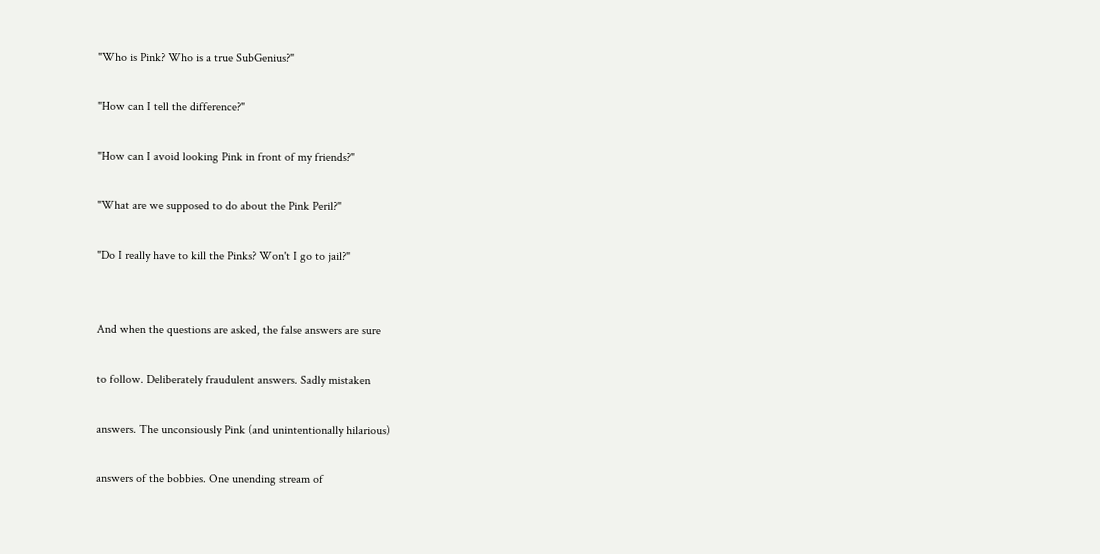"Who is Pink? Who is a true SubGenius?"

"How can I tell the difference?"

"How can I avoid looking Pink in front of my friends?"

"What are we supposed to do about the Pink Peril?"

"Do I really have to kill the Pinks? Won't I go to jail?"


And when the questions are asked, the false answers are sure

to follow. Deliberately fraudulent answers. Sadly mistaken

answers. The unconsiously Pink (and unintentionally hilarious)

answers of the bobbies. One unending stream of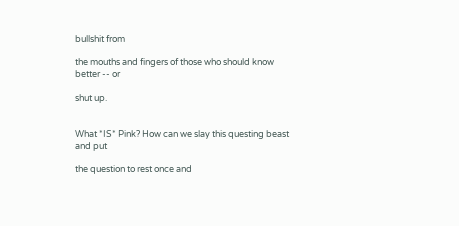bullshit from

the mouths and fingers of those who should know better -- or

shut up.


What *IS* Pink? How can we slay this questing beast and put

the question to rest once and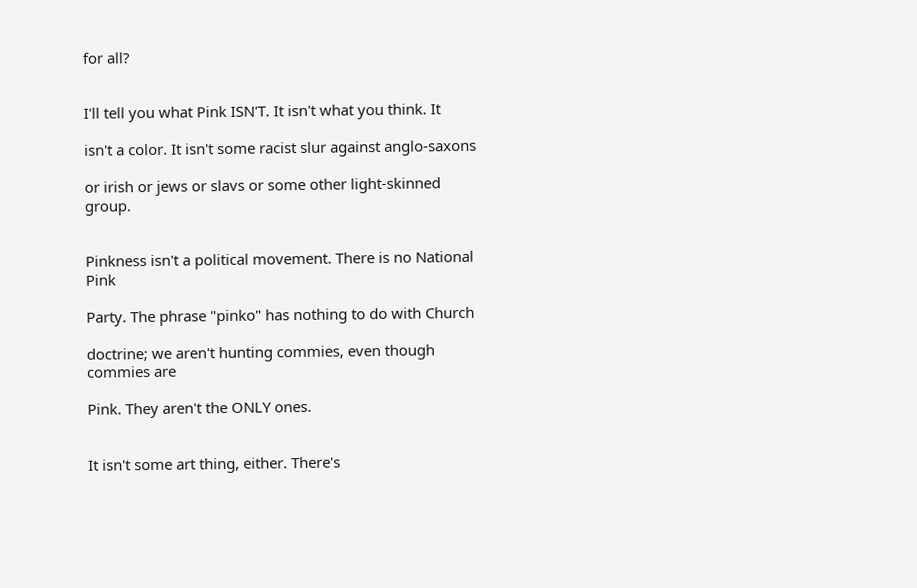for all?


I'll tell you what Pink ISN'T. It isn't what you think. It

isn't a color. It isn't some racist slur against anglo-saxons

or irish or jews or slavs or some other light-skinned group.


Pinkness isn't a political movement. There is no National Pink

Party. The phrase "pinko" has nothing to do with Church

doctrine; we aren't hunting commies, even though commies are

Pink. They aren't the ONLY ones.


It isn't some art thing, either. There's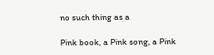no such thing as a

Pink book, a Pink song, a Pink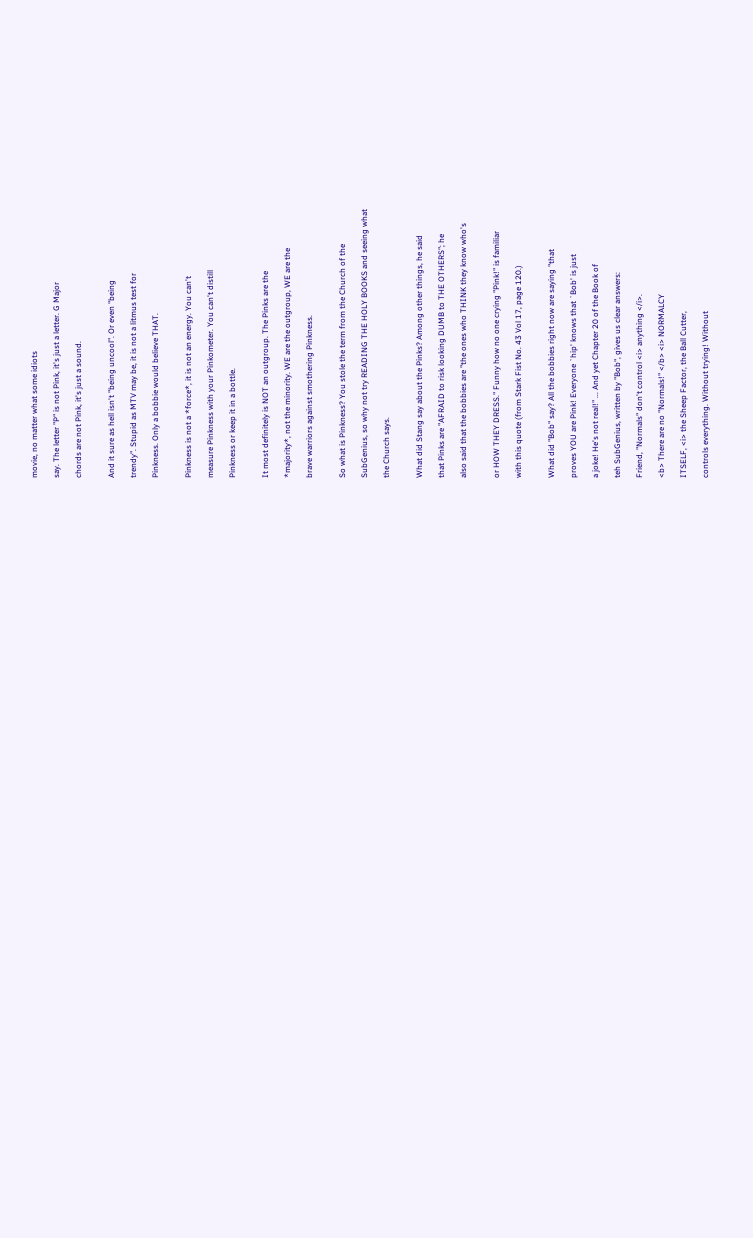movie, no matter what some idiots

say. The letter "P" is not Pink, it's just a letter. G Major

chords are not Pink, it's just a sound.


And it sure as hell isn't "being uncool". Or even "being

trendy". Stupid as MTV may be, it is not a litmus test for

Pinkness. Only a bobbie would believe THAT.


Pinkness is not a *force*, it is not an energy. You can't

measure Pinkness with your Pinkometer. You can't distill

Pinkness or keep it in a bottle.


It most definitely is NOT an outgroup. The Pinks are the

*majority*, not the minority. WE are the outgroup, WE are the

brave warriors against smothering Pinkness.


So what is Pinkness? You stole the term from the Church of the

SubGenius, so why not try READING THE HOLY BOOKS and seeing what

the Church says.


What did Stang say about the Pinks? Among other things, he said

that Pinks are "AFRAID to risk looking DUMB to THE OTHERS"; he

also said that the bobbies are "the ones who THINK they know who's


or HOW THEY DRESS." Funny how no one crying "Pink!" is familiar

with this quote (from Stark Fist No. 43 Vol 17, page 120.)


What did "Bob" say? All the bobbies right now are saying "that

proves YOU are Pink! Everyone `hip' knows that `Bob' is just

a joke! He's not real!" ... And yet Chapter 20 of the Book of

teh SubGenius, written by "Bob", gives us clear answers:

Friend, "Normals" don't control <i> anything </i>.

<b> There are no "Normals!" </b> <i> NORMALCY

ITSELF, <i> the Sheep Factor, the Ball Cutter,

controls everything. Without trying! Without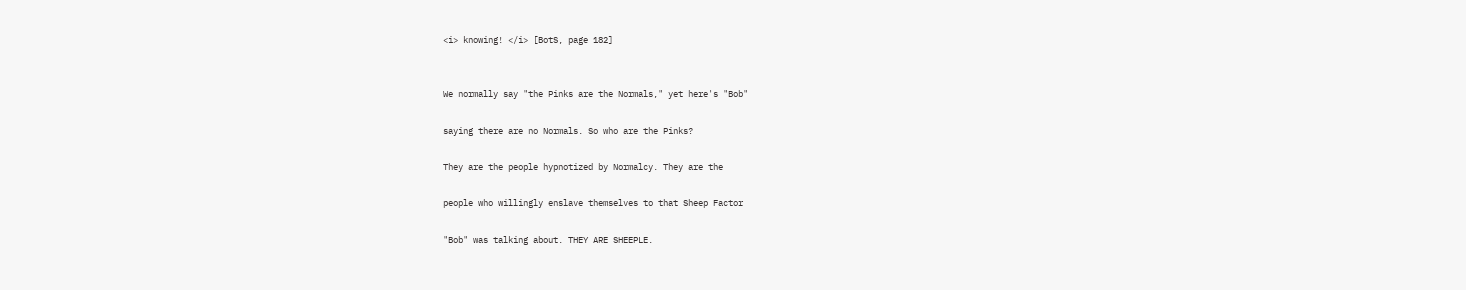<i> knowing! </i> [BotS, page 182]


We normally say "the Pinks are the Normals," yet here's "Bob"

saying there are no Normals. So who are the Pinks?

They are the people hypnotized by Normalcy. They are the

people who willingly enslave themselves to that Sheep Factor

"Bob" was talking about. THEY ARE SHEEPLE.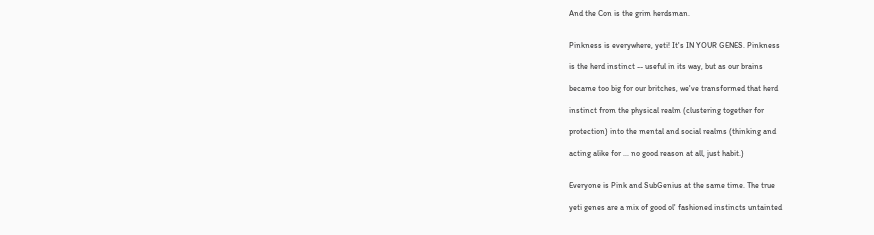And the Con is the grim herdsman.


Pinkness is everywhere, yeti! It's IN YOUR GENES. Pinkness

is the herd instinct -- useful in its way, but as our brains

became too big for our britches, we've transformed that herd

instinct from the physical realm (clustering together for

protection) into the mental and social realms (thinking and

acting alike for ... no good reason at all, just habit.)


Everyone is Pink and SubGenius at the same time. The true

yeti genes are a mix of good ol' fashioned instincts untainted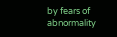by fears of abnormality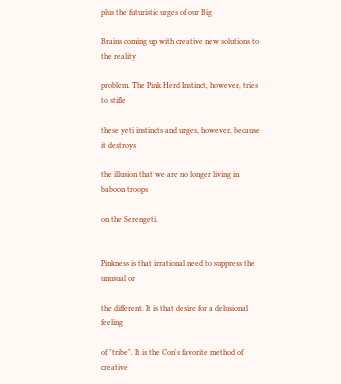plus the futuristic urges of our Big

Brains coming up with creative new solutions to the reality

problem. The Pink Herd Instinct, however, tries to stifle

these yeti instincts and urges, however, because it destroys

the illusion that we are no longer living in baboon troops

on the Serengeti.


Pinkness is that irrational need to suppress the unusual or

the different. It is that desire for a delusional feeling

of "tribe". It is the Con's favorite method of creative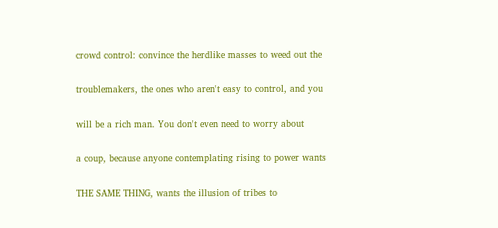crowd control: convince the herdlike masses to weed out the

troublemakers, the ones who aren't easy to control, and you

will be a rich man. You don't even need to worry about

a coup, because anyone contemplating rising to power wants

THE SAME THING, wants the illusion of tribes to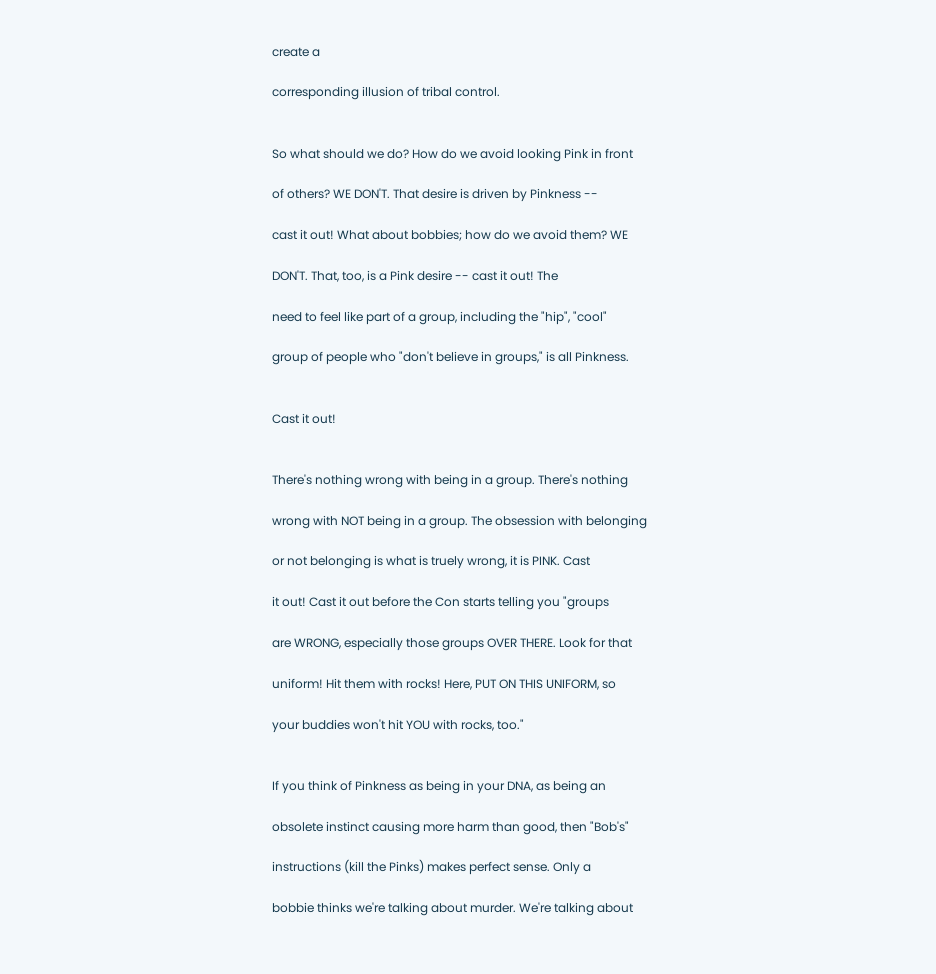create a

corresponding illusion of tribal control.


So what should we do? How do we avoid looking Pink in front

of others? WE DON'T. That desire is driven by Pinkness --

cast it out! What about bobbies; how do we avoid them? WE

DON'T. That, too, is a Pink desire -- cast it out! The

need to feel like part of a group, including the "hip", "cool"

group of people who "don't believe in groups," is all Pinkness.


Cast it out!


There's nothing wrong with being in a group. There's nothing

wrong with NOT being in a group. The obsession with belonging

or not belonging is what is truely wrong, it is PINK. Cast

it out! Cast it out before the Con starts telling you "groups

are WRONG, especially those groups OVER THERE. Look for that

uniform! Hit them with rocks! Here, PUT ON THIS UNIFORM, so

your buddies won't hit YOU with rocks, too."


If you think of Pinkness as being in your DNA, as being an

obsolete instinct causing more harm than good, then "Bob's"

instructions (kill the Pinks) makes perfect sense. Only a

bobbie thinks we're talking about murder. We're talking about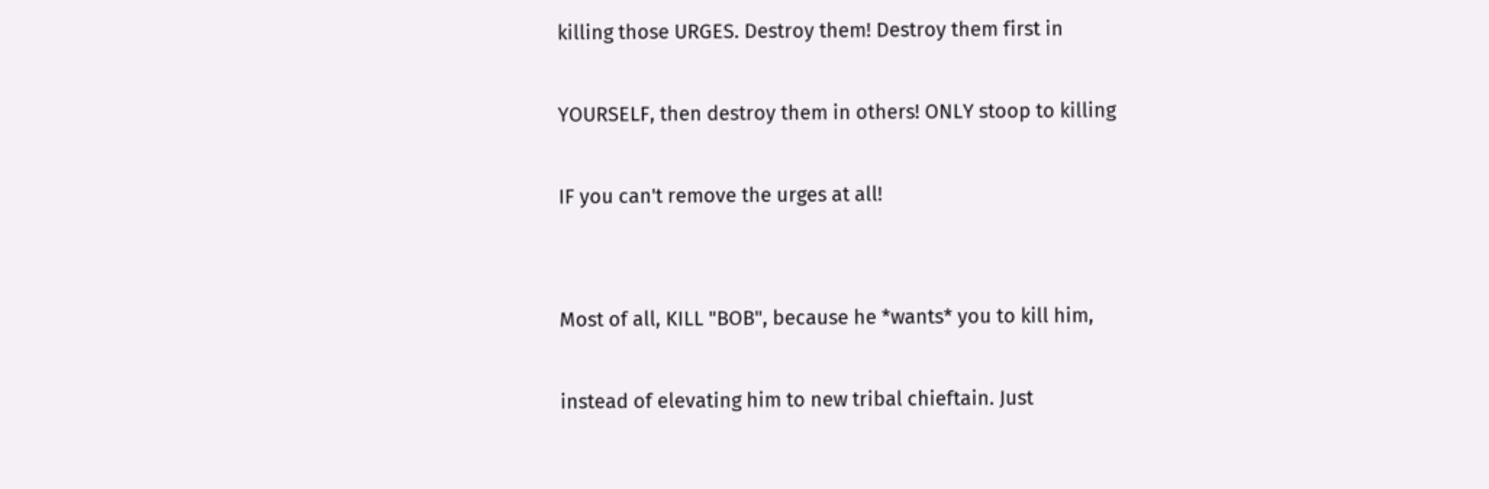killing those URGES. Destroy them! Destroy them first in

YOURSELF, then destroy them in others! ONLY stoop to killing

IF you can't remove the urges at all!


Most of all, KILL "BOB", because he *wants* you to kill him,

instead of elevating him to new tribal chieftain. Just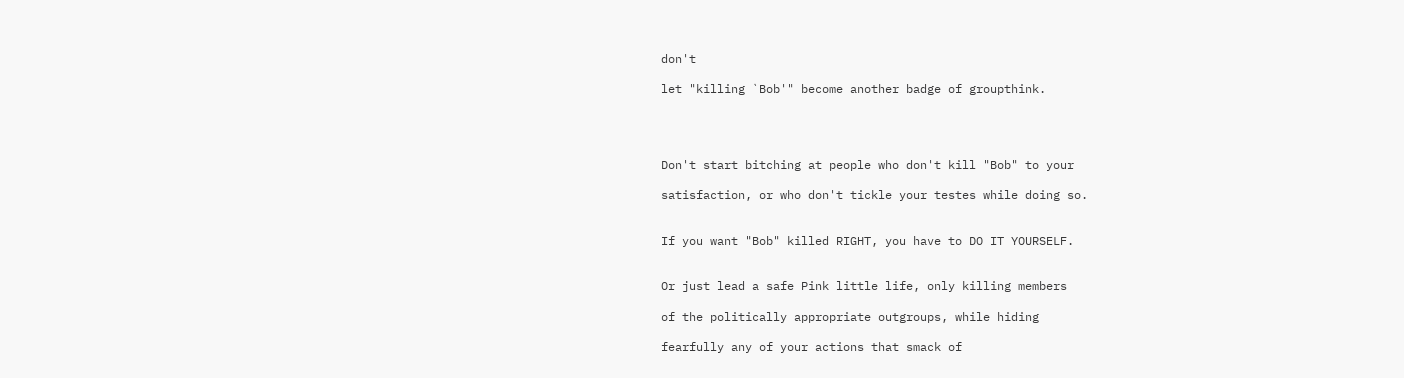don't

let "killing `Bob'" become another badge of groupthink.




Don't start bitching at people who don't kill "Bob" to your

satisfaction, or who don't tickle your testes while doing so.


If you want "Bob" killed RIGHT, you have to DO IT YOURSELF.


Or just lead a safe Pink little life, only killing members

of the politically appropriate outgroups, while hiding

fearfully any of your actions that smack of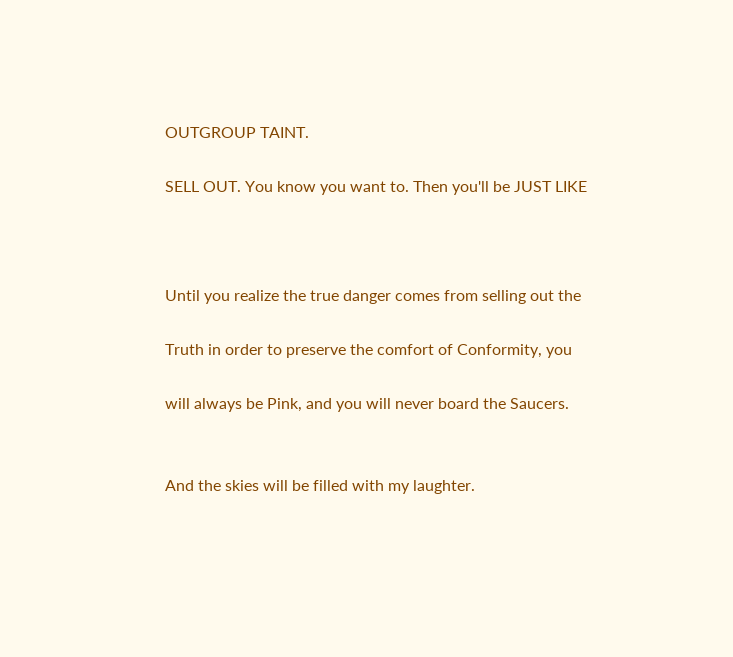OUTGROUP TAINT.

SELL OUT. You know you want to. Then you'll be JUST LIKE



Until you realize the true danger comes from selling out the

Truth in order to preserve the comfort of Conformity, you

will always be Pink, and you will never board the Saucers.


And the skies will be filled with my laughter.